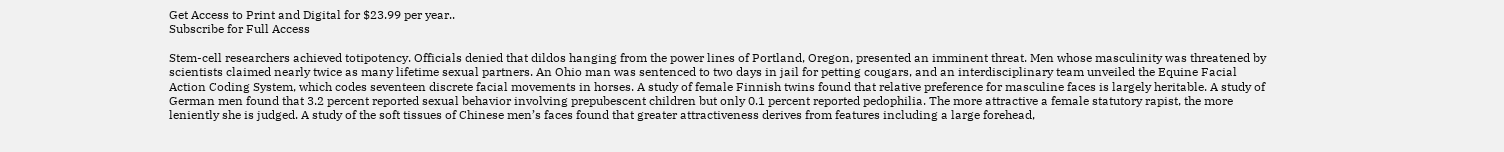Get Access to Print and Digital for $23.99 per year..
Subscribe for Full Access

Stem-cell researchers achieved totipotency. Officials denied that dildos hanging from the power lines of Portland, Oregon, presented an imminent threat. Men whose masculinity was threatened by scientists claimed nearly twice as many lifetime sexual partners. An Ohio man was sentenced to two days in jail for petting cougars, and an interdisciplinary team unveiled the Equine Facial Action Coding System, which codes seventeen discrete facial movements in horses. A study of female Finnish twins found that relative preference for masculine faces is largely heritable. A study of German men found that 3.2 percent reported sexual behavior involving prepubescent children but only 0.1 percent reported pedophilia. The more attractive a female statutory rapist, the more leniently she is judged. A study of the soft tissues of Chinese men’s faces found that greater attractiveness derives from features including a large forehead,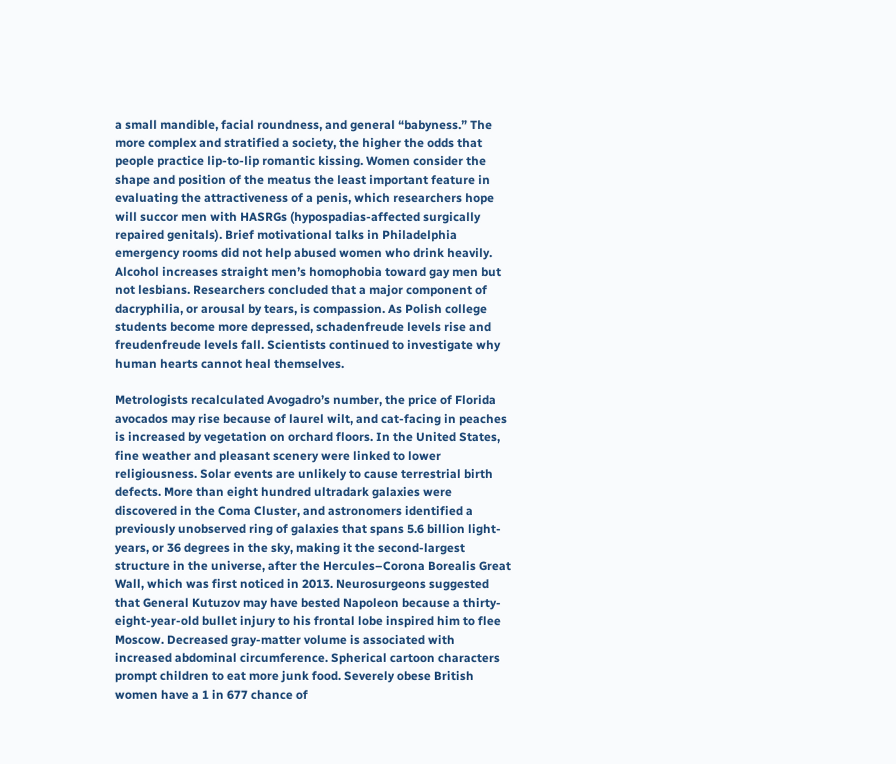a small mandible, facial roundness, and general “babyness.” The more complex and stratified a society, the higher the odds that people practice lip-to-lip romantic kissing. Women consider the shape and position of the meatus the least important feature in evaluating the attractiveness of a penis, which researchers hope will succor men with HASRGs (hypospadias-affected surgically repaired genitals). Brief motivational talks in Philadelphia emergency rooms did not help abused women who drink heavily. Alcohol increases straight men’s homophobia toward gay men but not lesbians. Researchers concluded that a major component of dacryphilia, or arousal by tears, is compassion. As Polish college students become more depressed, schadenfreude levels rise and freudenfreude levels fall. Scientists continued to investigate why human hearts cannot heal themselves.

Metrologists recalculated Avogadro’s number, the price of Florida avocados may rise because of laurel wilt, and cat-facing in peaches is increased by vegetation on orchard floors. In the United States, fine weather and pleasant scenery were linked to lower religiousness. Solar events are unlikely to cause terrestrial birth defects. More than eight hundred ultradark galaxies were discovered in the Coma Cluster, and astronomers identified a previously unobserved ring of galaxies that spans 5.6 billion light-years, or 36 degrees in the sky, making it the second-largest structure in the universe, after the Hercules–Corona Borealis Great Wall, which was first noticed in 2013. Neurosurgeons suggested that General Kutuzov may have bested Napoleon because a thirty-eight-year-old bullet injury to his frontal lobe inspired him to flee Moscow. Decreased gray-matter volume is associated with increased abdominal circumference. Spherical cartoon characters prompt children to eat more junk food. Severely obese British women have a 1 in 677 chance of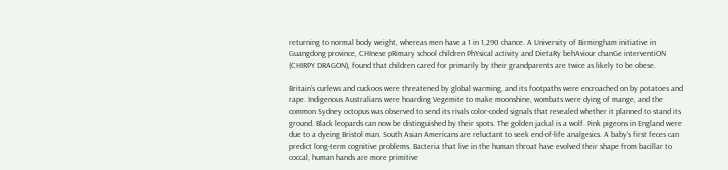returning to normal body weight, whereas men have a 1 in 1,290 chance. A University of Birmingham initiative in Guangdong province, CHInese pRimary school children PhYsical activity and DietaRy behAviour chanGe interventiON (CHIRPY DRAGON), found that children cared for primarily by their grandparents are twice as likely to be obese.

Britain’s curlews and cuckoos were threatened by global warming, and its footpaths were encroached on by potatoes and rape. Indigenous Australians were hoarding Vegemite to make moonshine, wombats were dying of mange, and the common Sydney octopus was observed to send its rivals color-coded signals that revealed whether it planned to stand its ground. Black leopards can now be distinguished by their spots. The golden jackal is a wolf. Pink pigeons in England were due to a dyeing Bristol man. South Asian Americans are reluctant to seek end-of-life analgesics. A baby’s first feces can predict long-term cognitive problems. Bacteria that live in the human throat have evolved their shape from bacillar to coccal, human hands are more primitive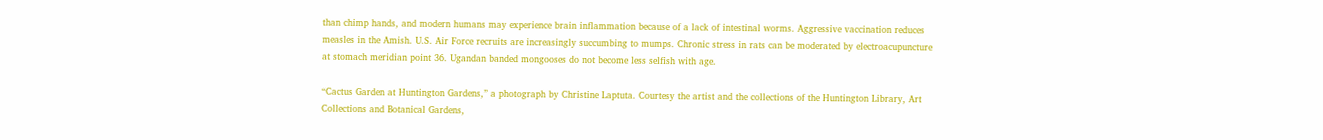than chimp hands, and modern humans may experience brain inflammation because of a lack of intestinal worms. Aggressive vaccination reduces measles in the Amish. U.S. Air Force recruits are increasingly succumbing to mumps. Chronic stress in rats can be moderated by electroacupuncture at stomach meridian point 36. Ugandan banded mongooses do not become less selfish with age.

“Cactus Garden at Huntington Gardens,” a photograph by Christine Laptuta. Courtesy the artist and the collections of the Huntington Library, Art Collections and Botanical Gardens,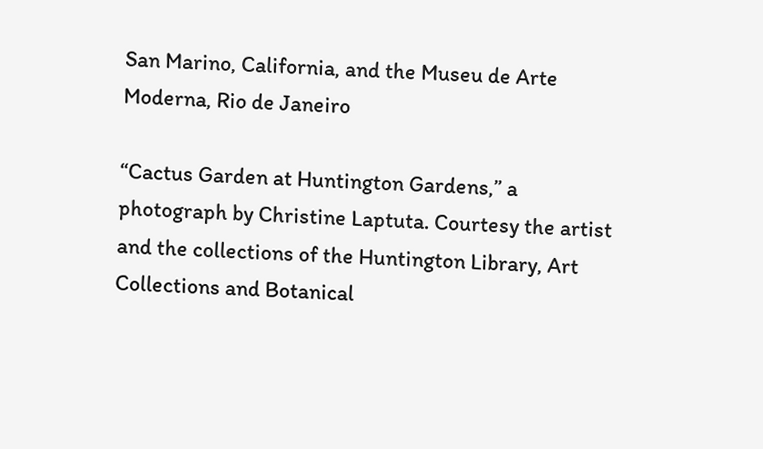San Marino, California, and the Museu de Arte Moderna, Rio de Janeiro

“Cactus Garden at Huntington Gardens,” a photograph by Christine Laptuta. Courtesy the artist and the collections of the Huntington Library, Art Collections and Botanical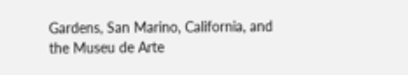Gardens, San Marino, California, and the Museu de Arte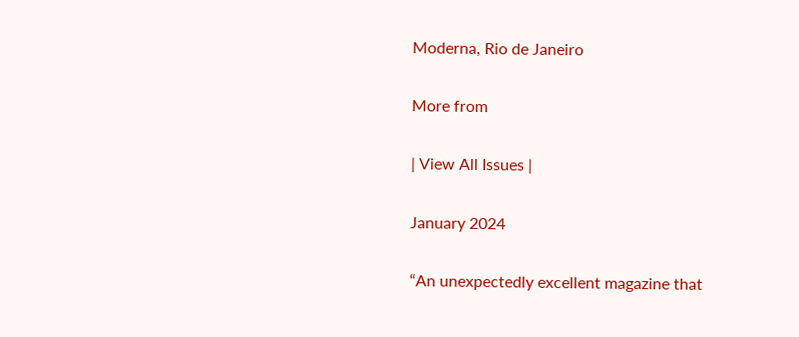Moderna, Rio de Janeiro

More from

| View All Issues |

January 2024

“An unexpectedly excellent magazine that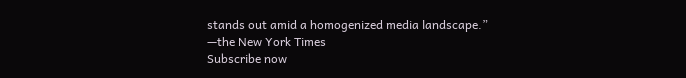stands out amid a homogenized media landscape.” —the New York Times
Subscribe now